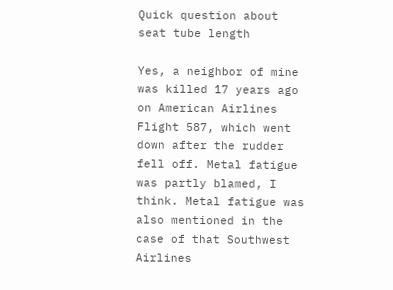Quick question about seat tube length

Yes, a neighbor of mine was killed 17 years ago on American Airlines Flight 587, which went down after the rudder fell off. Metal fatigue was partly blamed, I think. Metal fatigue was also mentioned in the case of that Southwest Airlines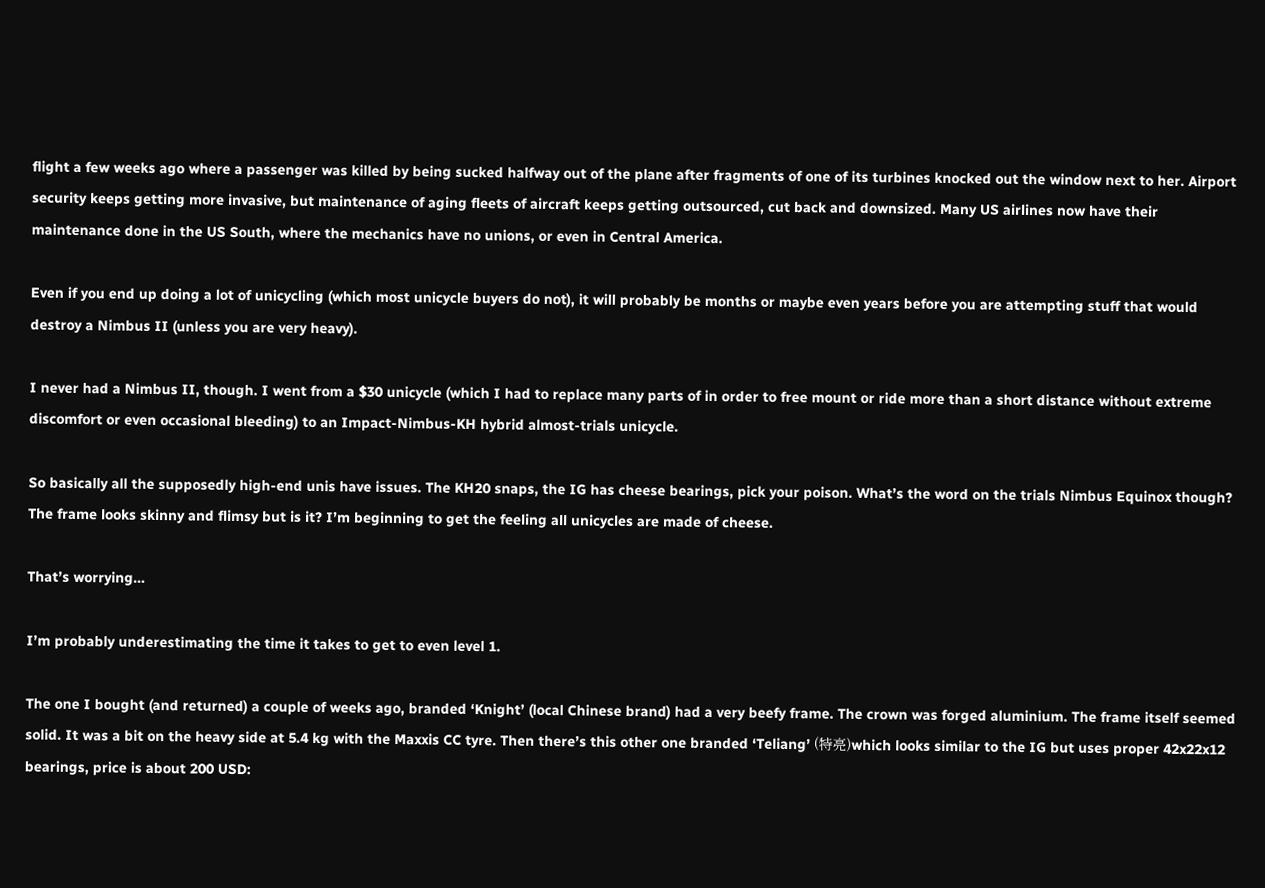flight a few weeks ago where a passenger was killed by being sucked halfway out of the plane after fragments of one of its turbines knocked out the window next to her. Airport security keeps getting more invasive, but maintenance of aging fleets of aircraft keeps getting outsourced, cut back and downsized. Many US airlines now have their maintenance done in the US South, where the mechanics have no unions, or even in Central America.

Even if you end up doing a lot of unicycling (which most unicycle buyers do not), it will probably be months or maybe even years before you are attempting stuff that would destroy a Nimbus II (unless you are very heavy).

I never had a Nimbus II, though. I went from a $30 unicycle (which I had to replace many parts of in order to free mount or ride more than a short distance without extreme discomfort or even occasional bleeding) to an Impact-Nimbus-KH hybrid almost-trials unicycle.

So basically all the supposedly high-end unis have issues. The KH20 snaps, the IG has cheese bearings, pick your poison. What’s the word on the trials Nimbus Equinox though? The frame looks skinny and flimsy but is it? I’m beginning to get the feeling all unicycles are made of cheese.

That’s worrying…

I’m probably underestimating the time it takes to get to even level 1.

The one I bought (and returned) a couple of weeks ago, branded ‘Knight’ (local Chinese brand) had a very beefy frame. The crown was forged aluminium. The frame itself seemed solid. It was a bit on the heavy side at 5.4 kg with the Maxxis CC tyre. Then there’s this other one branded ‘Teliang’ (特亮)which looks similar to the IG but uses proper 42x22x12 bearings, price is about 200 USD: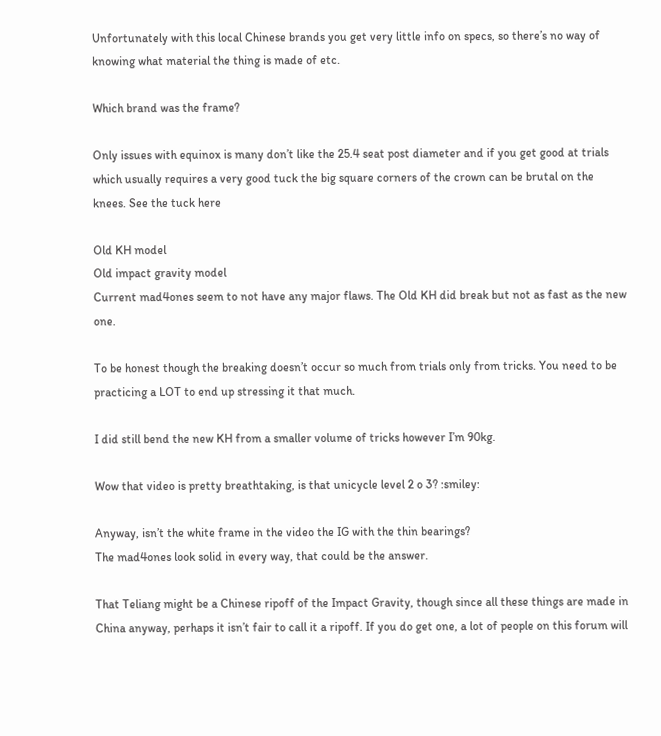Unfortunately with this local Chinese brands you get very little info on specs, so there’s no way of knowing what material the thing is made of etc.

Which brand was the frame?

Only issues with equinox is many don’t like the 25.4 seat post diameter and if you get good at trials which usually requires a very good tuck the big square corners of the crown can be brutal on the knees. See the tuck here

Old KH model
Old impact gravity model
Current mad4ones seem to not have any major flaws. The Old KH did break but not as fast as the new one.

To be honest though the breaking doesn’t occur so much from trials only from tricks. You need to be practicing a LOT to end up stressing it that much.

I did still bend the new KH from a smaller volume of tricks however I’m 90kg.

Wow that video is pretty breathtaking, is that unicycle level 2 o 3? :smiley:

Anyway, isn’t the white frame in the video the IG with the thin bearings?
The mad4ones look solid in every way, that could be the answer.

That Teliang might be a Chinese ripoff of the Impact Gravity, though since all these things are made in China anyway, perhaps it isn’t fair to call it a ripoff. If you do get one, a lot of people on this forum will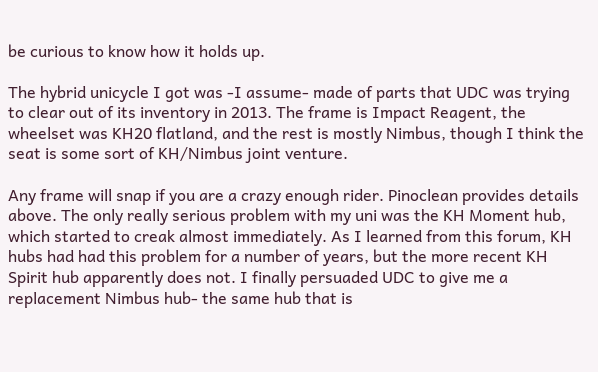be curious to know how it holds up.

The hybrid unicycle I got was -I assume- made of parts that UDC was trying to clear out of its inventory in 2013. The frame is Impact Reagent, the wheelset was KH20 flatland, and the rest is mostly Nimbus, though I think the seat is some sort of KH/Nimbus joint venture.

Any frame will snap if you are a crazy enough rider. Pinoclean provides details above. The only really serious problem with my uni was the KH Moment hub, which started to creak almost immediately. As I learned from this forum, KH hubs had had this problem for a number of years, but the more recent KH Spirit hub apparently does not. I finally persuaded UDC to give me a replacement Nimbus hub- the same hub that is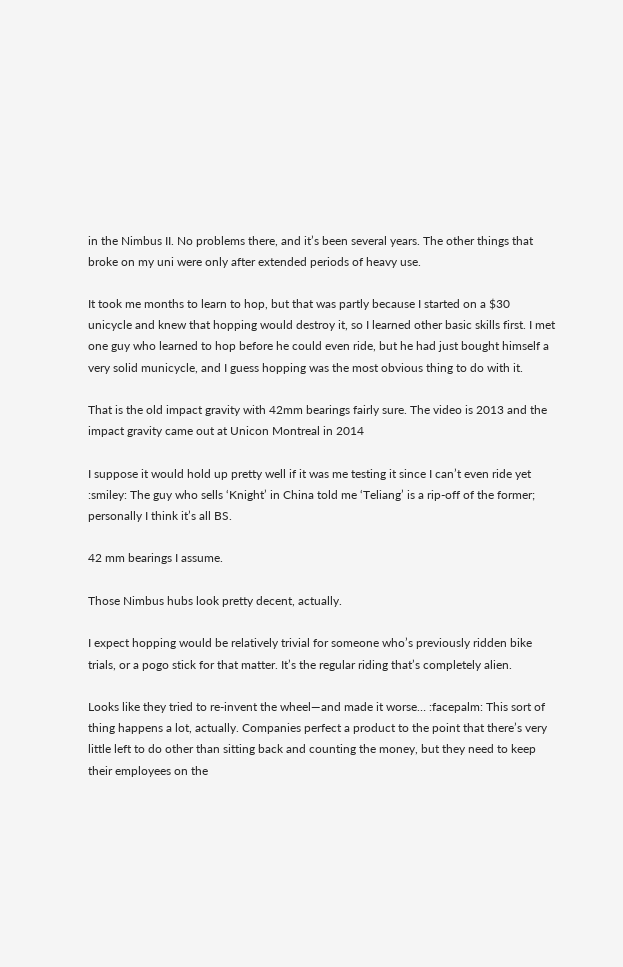in the Nimbus II. No problems there, and it’s been several years. The other things that broke on my uni were only after extended periods of heavy use.

It took me months to learn to hop, but that was partly because I started on a $30 unicycle and knew that hopping would destroy it, so I learned other basic skills first. I met one guy who learned to hop before he could even ride, but he had just bought himself a very solid municycle, and I guess hopping was the most obvious thing to do with it.

That is the old impact gravity with 42mm bearings fairly sure. The video is 2013 and the impact gravity came out at Unicon Montreal in 2014

I suppose it would hold up pretty well if it was me testing it since I can’t even ride yet :smiley: The guy who sells ‘Knight’ in China told me ‘Teliang’ is a rip-off of the former; personally I think it’s all BS.

42 mm bearings I assume.

Those Nimbus hubs look pretty decent, actually.

I expect hopping would be relatively trivial for someone who’s previously ridden bike trials, or a pogo stick for that matter. It’s the regular riding that’s completely alien.

Looks like they tried to re-invent the wheel—and made it worse… :facepalm: This sort of thing happens a lot, actually. Companies perfect a product to the point that there’s very little left to do other than sitting back and counting the money, but they need to keep their employees on the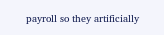payroll so they artificially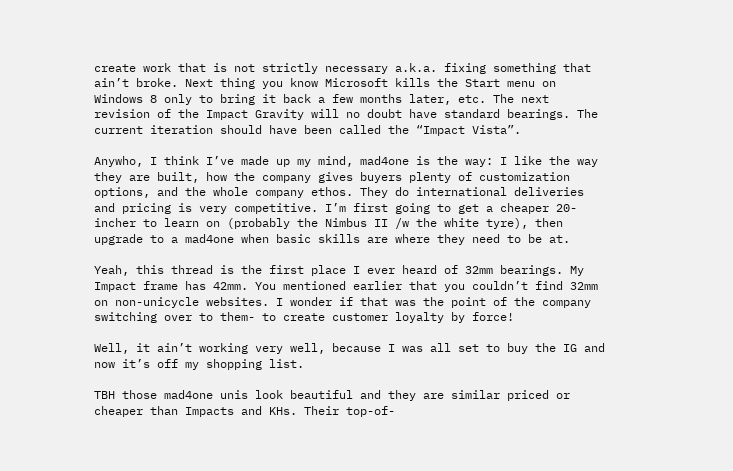create work that is not strictly necessary a.k.a. fixing something that ain’t broke. Next thing you know Microsoft kills the Start menu on Windows 8 only to bring it back a few months later, etc. The next revision of the Impact Gravity will no doubt have standard bearings. The current iteration should have been called the “Impact Vista”.

Anywho, I think I’ve made up my mind, mad4one is the way: I like the way they are built, how the company gives buyers plenty of customization options, and the whole company ethos. They do international deliveries and pricing is very competitive. I’m first going to get a cheaper 20-incher to learn on (probably the Nimbus II /w the white tyre), then upgrade to a mad4one when basic skills are where they need to be at.

Yeah, this thread is the first place I ever heard of 32mm bearings. My Impact frame has 42mm. You mentioned earlier that you couldn’t find 32mm on non-unicycle websites. I wonder if that was the point of the company switching over to them- to create customer loyalty by force!

Well, it ain’t working very well, because I was all set to buy the IG and now it’s off my shopping list.

TBH those mad4one unis look beautiful and they are similar priced or cheaper than Impacts and KHs. Their top-of-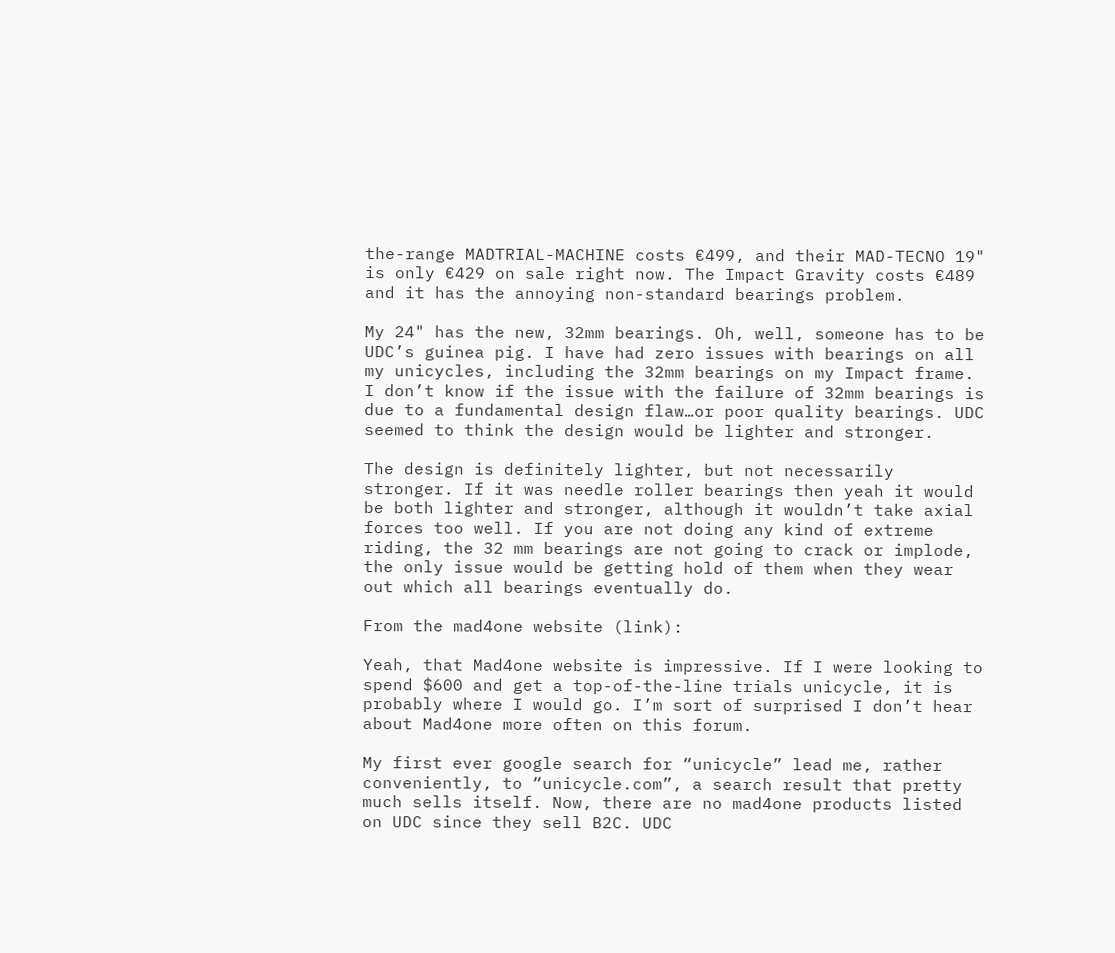the-range MADTRIAL-MACHINE costs €499, and their MAD-TECNO 19" is only €429 on sale right now. The Impact Gravity costs €489 and it has the annoying non-standard bearings problem.

My 24" has the new, 32mm bearings. Oh, well, someone has to be UDC’s guinea pig. I have had zero issues with bearings on all my unicycles, including the 32mm bearings on my Impact frame. I don’t know if the issue with the failure of 32mm bearings is due to a fundamental design flaw…or poor quality bearings. UDC seemed to think the design would be lighter and stronger.

The design is definitely lighter, but not necessarily stronger. If it was needle roller bearings then yeah it would be both lighter and stronger, although it wouldn’t take axial forces too well. If you are not doing any kind of extreme riding, the 32 mm bearings are not going to crack or implode, the only issue would be getting hold of them when they wear out which all bearings eventually do.

From the mad4one website (link):

Yeah, that Mad4one website is impressive. If I were looking to spend $600 and get a top-of-the-line trials unicycle, it is probably where I would go. I’m sort of surprised I don’t hear about Mad4one more often on this forum.

My first ever google search for “unicycle” lead me, rather conveniently, to “unicycle.com”, a search result that pretty much sells itself. Now, there are no mad4one products listed on UDC since they sell B2C. UDC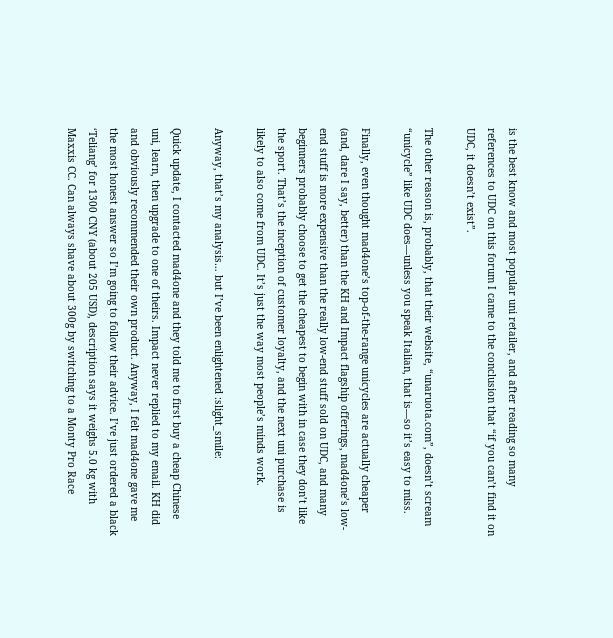is the best know and most popular uni retailer, and after reading so many references to UDC on this forum I came to the conclusion that “if you can’t find it on UDC, it doesn’t exist”.

The other reason is, probably, that their website, “unaruota.com”, doesn’t scream “unicycle” like UDC does—unless you speak Italian, that is—so it’s easy to miss.

Finally, even thought mad4one’s top-of-the-range unicycles are actually cheaper (and, dare I say, better) than the KH and Impact flagship offerings, mad4one’s low-end stuff is more expensive than the really low-end stuff sold on UDC, and many beginners probably choose to get the cheapest to begin with in case they don’t like the sport. That’s the inception of customer loyalty, and the next uni purchase is likely to also come from UDC. It’s just the way most people’s minds work.

Anyway, that’s my analysis… but I’ve been enlightened :slight_smile:

Quick update, I contacted mad4one and they told me to first buy a cheap Chinese uni, learn, then upgrade to one of theirs. Impact never replied to my email. KH did and obviously recommended their own product. Anyway, I felt mad4one gave me the most honest answer so I’m going to follow their advice. I’ve just ordered a black ‘Teliang’ for 1300 CNY (about 205 USD), description says it weighs 5.0 kg with Maxxis CC. Can always shave about 300g by switching to a Monty Pro Race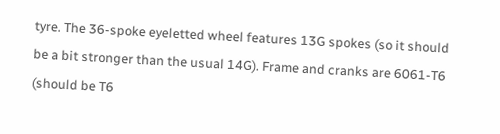tyre. The 36-spoke eyeletted wheel features 13G spokes (so it should be a bit stronger than the usual 14G). Frame and cranks are 6061-T6 (should be T6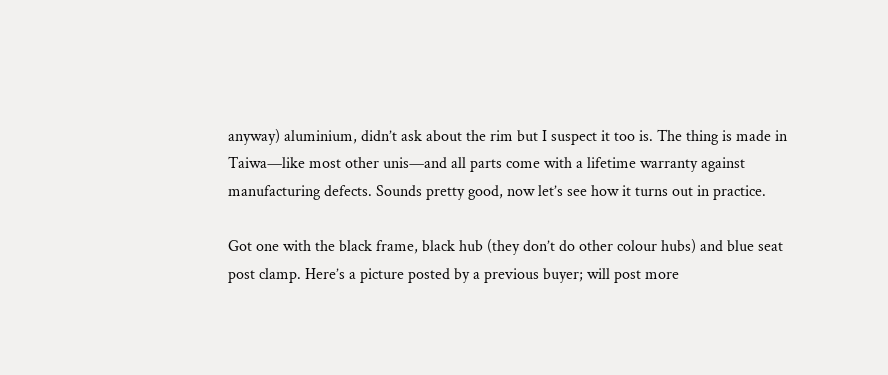anyway) aluminium, didn’t ask about the rim but I suspect it too is. The thing is made in Taiwa—like most other unis—and all parts come with a lifetime warranty against manufacturing defects. Sounds pretty good, now let’s see how it turns out in practice.

Got one with the black frame, black hub (they don’t do other colour hubs) and blue seat post clamp. Here’s a picture posted by a previous buyer; will post more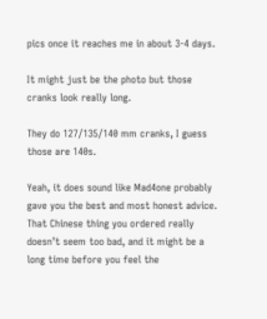pics once it reaches me in about 3-4 days.

It might just be the photo but those cranks look really long.

They do 127/135/140 mm cranks, I guess those are 140s.

Yeah, it does sound like Mad4one probably gave you the best and most honest advice. That Chinese thing you ordered really doesn’t seem too bad, and it might be a long time before you feel the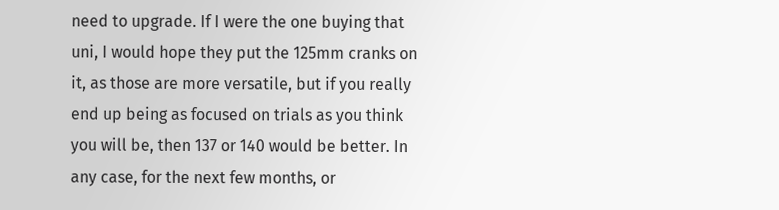need to upgrade. If I were the one buying that uni, I would hope they put the 125mm cranks on it, as those are more versatile, but if you really end up being as focused on trials as you think you will be, then 137 or 140 would be better. In any case, for the next few months, or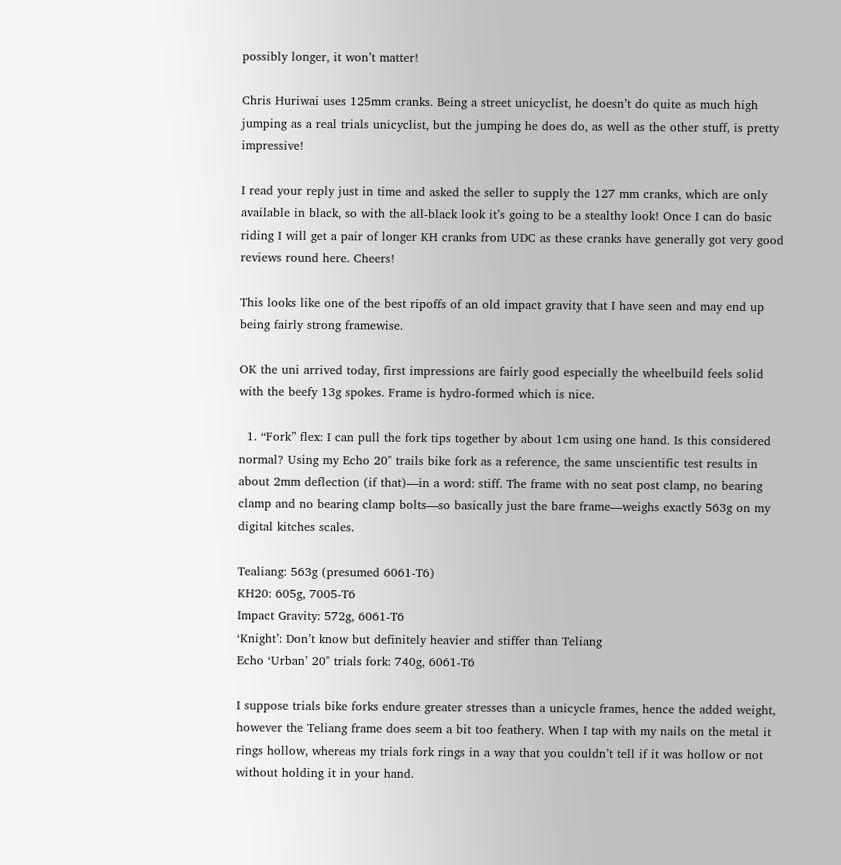possibly longer, it won’t matter!

Chris Huriwai uses 125mm cranks. Being a street unicyclist, he doesn’t do quite as much high jumping as a real trials unicyclist, but the jumping he does do, as well as the other stuff, is pretty impressive!

I read your reply just in time and asked the seller to supply the 127 mm cranks, which are only available in black, so with the all-black look it’s going to be a stealthy look! Once I can do basic riding I will get a pair of longer KH cranks from UDC as these cranks have generally got very good reviews round here. Cheers!

This looks like one of the best ripoffs of an old impact gravity that I have seen and may end up being fairly strong framewise.

OK the uni arrived today, first impressions are fairly good especially the wheelbuild feels solid with the beefy 13g spokes. Frame is hydro-formed which is nice.

  1. “Fork” flex: I can pull the fork tips together by about 1cm using one hand. Is this considered normal? Using my Echo 20" trails bike fork as a reference, the same unscientific test results in about 2mm deflection (if that)—in a word: stiff. The frame with no seat post clamp, no bearing clamp and no bearing clamp bolts—so basically just the bare frame—weighs exactly 563g on my digital kitches scales.

Tealiang: 563g (presumed 6061-T6)
KH20: 605g, 7005-T6
Impact Gravity: 572g, 6061-T6
‘Knight’: Don’t know but definitely heavier and stiffer than Teliang
Echo ‘Urban’ 20" trials fork: 740g, 6061-T6

I suppose trials bike forks endure greater stresses than a unicycle frames, hence the added weight, however the Teliang frame does seem a bit too feathery. When I tap with my nails on the metal it rings hollow, whereas my trials fork rings in a way that you couldn’t tell if it was hollow or not without holding it in your hand.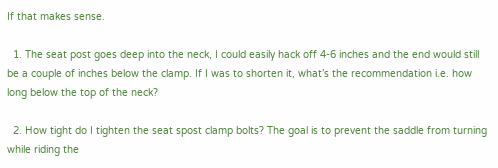If that makes sense.

  1. The seat post goes deep into the neck, I could easily hack off 4-6 inches and the end would still be a couple of inches below the clamp. If I was to shorten it, what’s the recommendation i.e. how long below the top of the neck?

  2. How tight do I tighten the seat spost clamp bolts? The goal is to prevent the saddle from turning while riding the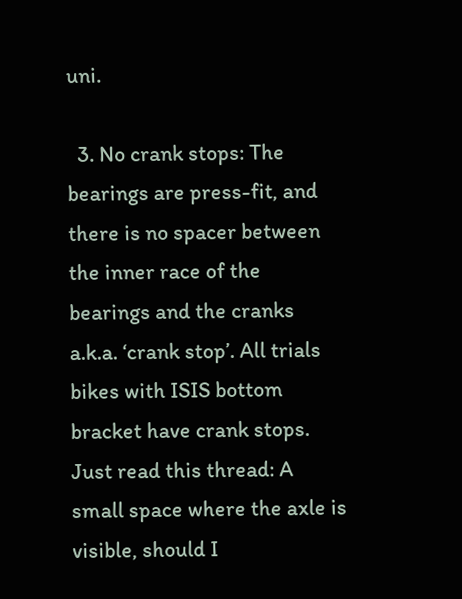uni.

  3. No crank stops: The bearings are press-fit, and there is no spacer between the inner race of the bearings and the cranks a.k.a. ‘crank stop’. All trials bikes with ISIS bottom bracket have crank stops. Just read this thread: A small space where the axle is visible, should I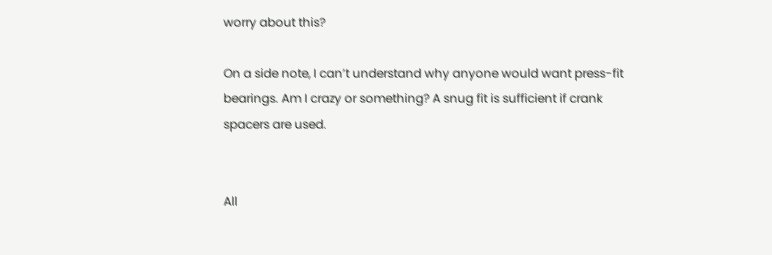worry about this?

On a side note, I can’t understand why anyone would want press-fit bearings. Am I crazy or something? A snug fit is sufficient if crank spacers are used.


All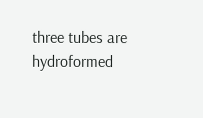three tubes are hydroformed